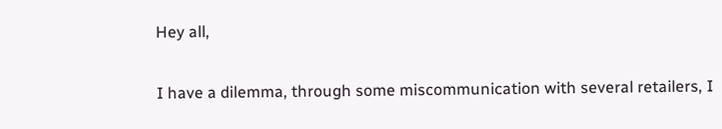Hey all,

I have a dilemma, through some miscommunication with several retailers, I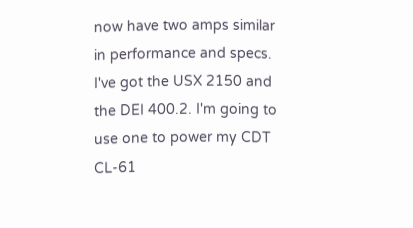now have two amps similar in performance and specs. I've got the USX 2150 and the DEI 400.2. I'm going to use one to power my CDT CL-61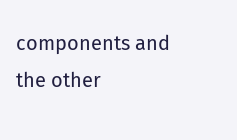components and the other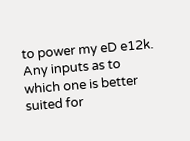to power my eD e12k. Any inputs as to which one is better suited for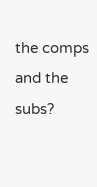the comps and the subs?